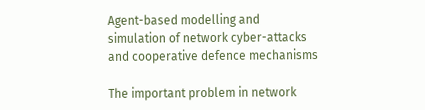Agent-based modelling and simulation of network cyber-attacks and cooperative defence mechanisms

The important problem in network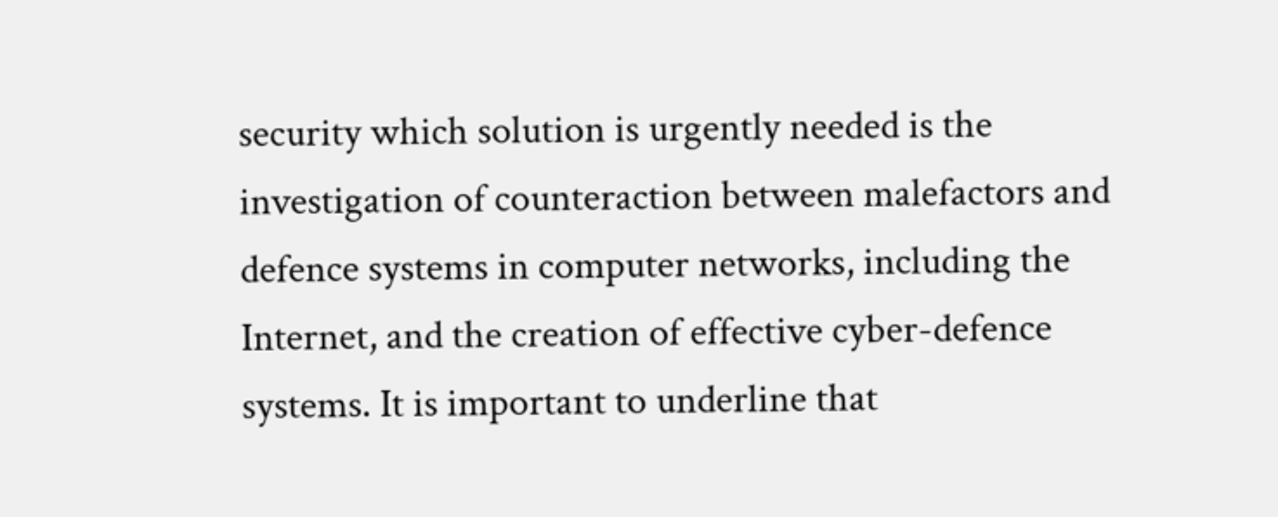security which solution is urgently needed is the investigation of counteraction between malefactors and defence systems in computer networks, including the Internet, and the creation of effective cyber-defence systems. It is important to underline that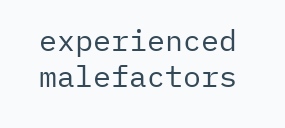experienced malefactors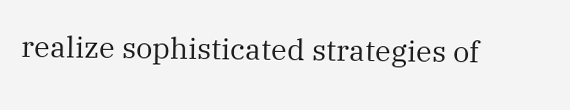realize sophisticated strategies of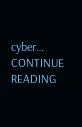cyber… CONTINUE READING